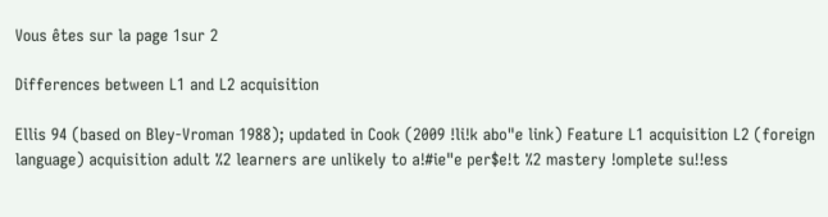Vous êtes sur la page 1sur 2

Differences between L1 and L2 acquisition

Ellis 94 (based on Bley-Vroman 1988); updated in Cook (2009 !li!k abo"e link) Feature L1 acquisition L2 (foreign language) acquisition adult %2 learners are unlikely to a!#ie"e per$e!t %2 mastery !omplete su!!ess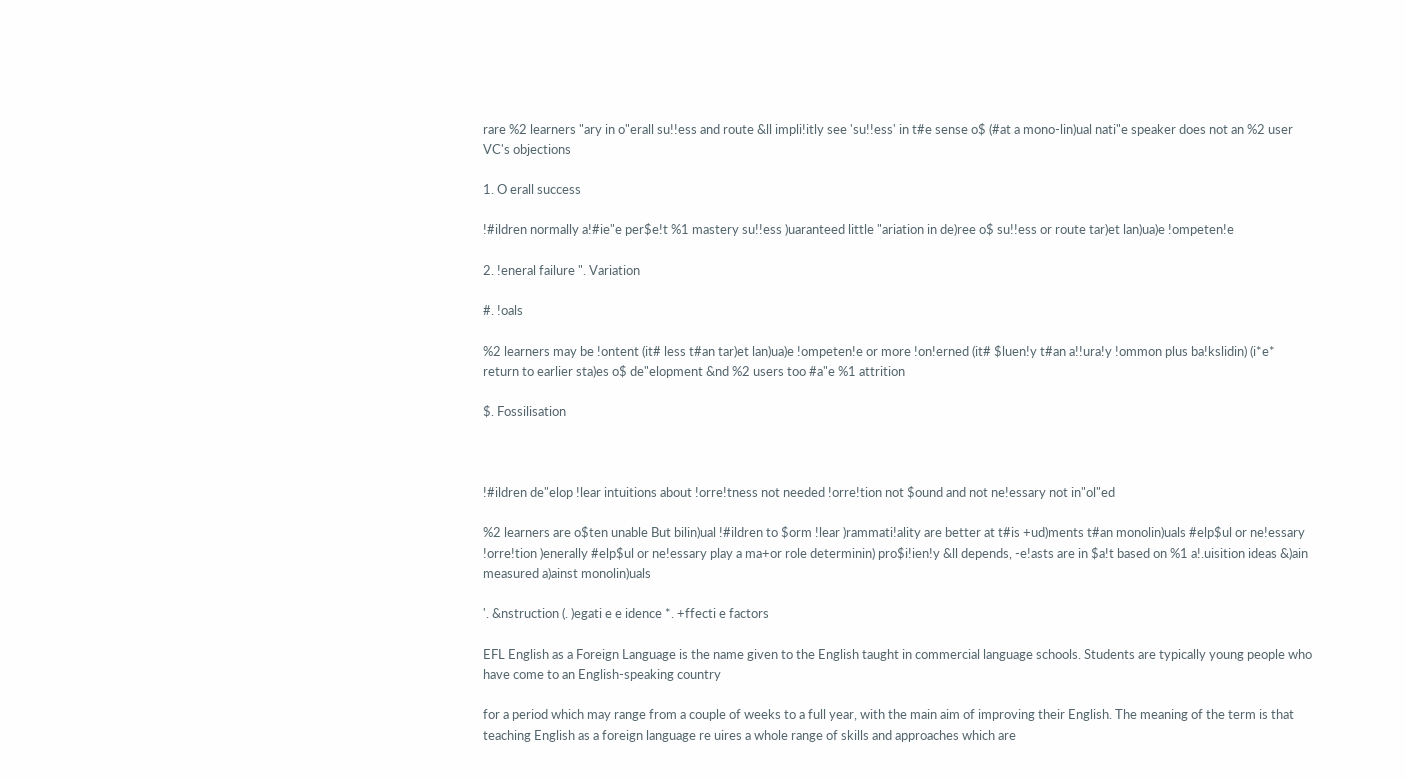rare %2 learners "ary in o"erall su!!ess and route &ll impli!itly see 'su!!ess' in t#e sense o$ (#at a mono-lin)ual nati"e speaker does not an %2 user VC's objections

1. O erall success

!#ildren normally a!#ie"e per$e!t %1 mastery su!!ess )uaranteed little "ariation in de)ree o$ su!!ess or route tar)et lan)ua)e !ompeten!e

2. !eneral failure ". Variation

#. !oals

%2 learners may be !ontent (it# less t#an tar)et lan)ua)e !ompeten!e or more !on!erned (it# $luen!y t#an a!!ura!y !ommon plus ba!kslidin) (i*e* return to earlier sta)es o$ de"elopment &nd %2 users too #a"e %1 attrition

$. Fossilisation



!#ildren de"elop !lear intuitions about !orre!tness not needed !orre!tion not $ound and not ne!essary not in"ol"ed

%2 learners are o$ten unable But bilin)ual !#ildren to $orm !lear )rammati!ality are better at t#is +ud)ments t#an monolin)uals #elp$ul or ne!essary !orre!tion )enerally #elp$ul or ne!essary play a ma+or role determinin) pro$i!ien!y &ll depends, -e!asts are in $a!t based on %1 a!.uisition ideas &)ain measured a)ainst monolin)uals

'. &nstruction (. )egati e e idence *. +ffecti e factors

EFL English as a Foreign Language is the name given to the English taught in commercial language schools. Students are typically young people who have come to an English-speaking country

for a period which may range from a couple of weeks to a full year, with the main aim of improving their English. The meaning of the term is that teaching English as a foreign language re uires a whole range of skills and approaches which are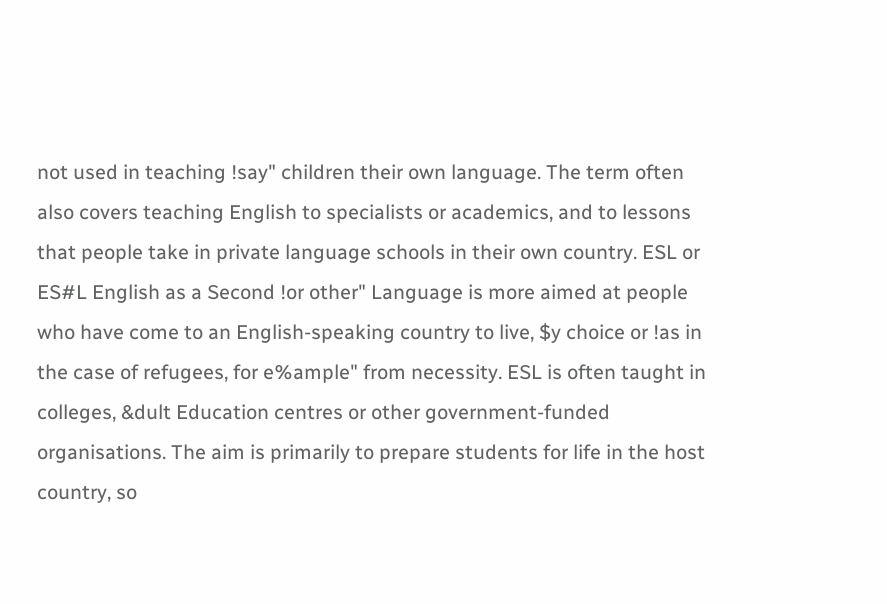not used in teaching !say" children their own language. The term often also covers teaching English to specialists or academics, and to lessons that people take in private language schools in their own country. ESL or ES#L English as a Second !or other" Language is more aimed at people who have come to an English-speaking country to live, $y choice or !as in the case of refugees, for e%ample" from necessity. ESL is often taught in colleges, &dult Education centres or other government-funded organisations. The aim is primarily to prepare students for life in the host country, so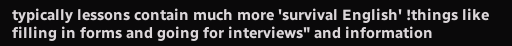typically lessons contain much more 'survival English' !things like filling in forms and going for interviews" and information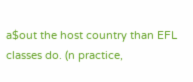a$out the host country than EFL classes do. (n practice,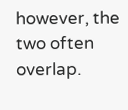however, the two often overlap.